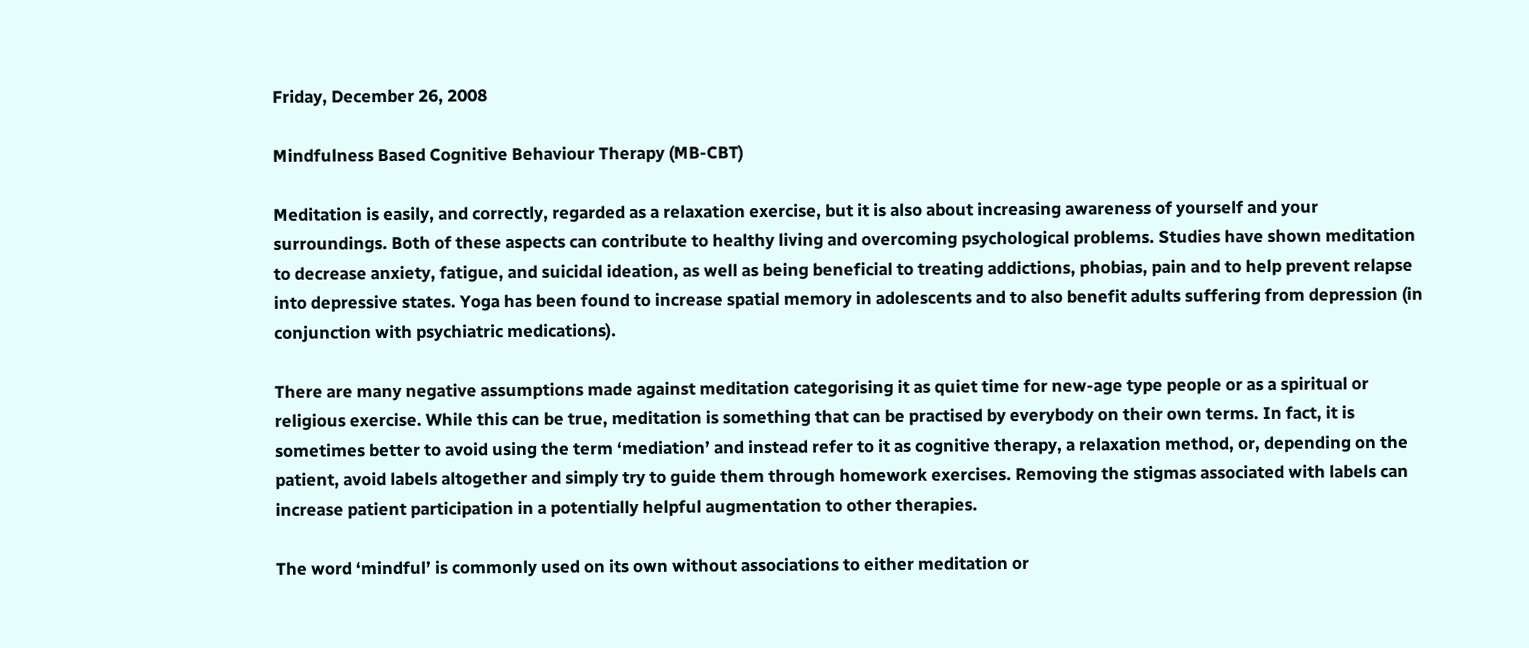Friday, December 26, 2008

Mindfulness Based Cognitive Behaviour Therapy (MB-CBT)

Meditation is easily, and correctly, regarded as a relaxation exercise, but it is also about increasing awareness of yourself and your surroundings. Both of these aspects can contribute to healthy living and overcoming psychological problems. Studies have shown meditation to decrease anxiety, fatigue, and suicidal ideation, as well as being beneficial to treating addictions, phobias, pain and to help prevent relapse into depressive states. Yoga has been found to increase spatial memory in adolescents and to also benefit adults suffering from depression (in conjunction with psychiatric medications).

There are many negative assumptions made against meditation categorising it as quiet time for new-age type people or as a spiritual or religious exercise. While this can be true, meditation is something that can be practised by everybody on their own terms. In fact, it is sometimes better to avoid using the term ‘mediation’ and instead refer to it as cognitive therapy, a relaxation method, or, depending on the patient, avoid labels altogether and simply try to guide them through homework exercises. Removing the stigmas associated with labels can increase patient participation in a potentially helpful augmentation to other therapies.

The word ‘mindful’ is commonly used on its own without associations to either meditation or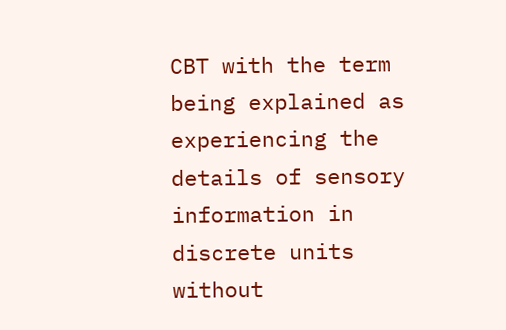CBT with the term being explained as experiencing the details of sensory information in discrete units without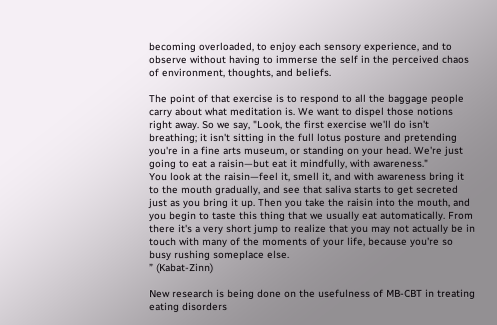becoming overloaded, to enjoy each sensory experience, and to observe without having to immerse the self in the perceived chaos of environment, thoughts, and beliefs.

The point of that exercise is to respond to all the baggage people carry about what meditation is. We want to dispel those notions right away. So we say, "Look, the first exercise we'll do isn't breathing; it isn't sitting in the full lotus posture and pretending you're in a fine arts museum, or standing on your head. We're just going to eat a raisin—but eat it mindfully, with awareness."
You look at the raisin—feel it, smell it, and with awareness bring it to the mouth gradually, and see that saliva starts to get secreted just as you bring it up. Then you take the raisin into the mouth, and you begin to taste this thing that we usually eat automatically. From there it's a very short jump to realize that you may not actually be in touch with many of the moments of your life, because you're so busy rushing someplace else.
” (Kabat-Zinn)

New research is being done on the usefulness of MB-CBT in treating eating disorders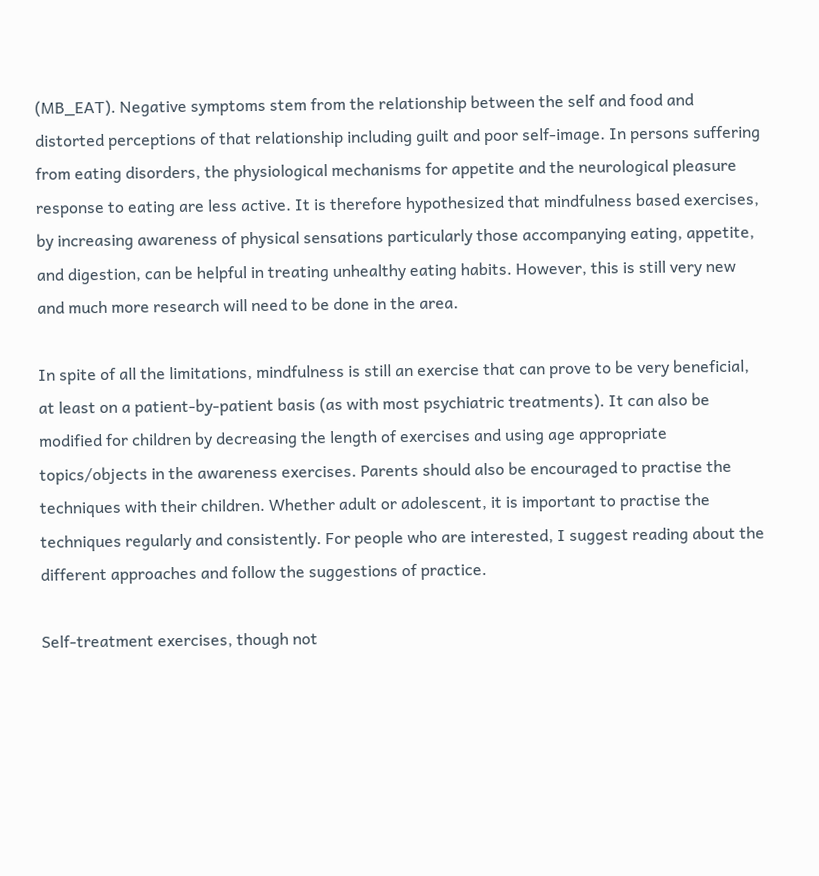(MB_EAT). Negative symptoms stem from the relationship between the self and food and distorted perceptions of that relationship including guilt and poor self-image. In persons suffering from eating disorders, the physiological mechanisms for appetite and the neurological pleasure response to eating are less active. It is therefore hypothesized that mindfulness based exercises, by increasing awareness of physical sensations particularly those accompanying eating, appetite, and digestion, can be helpful in treating unhealthy eating habits. However, this is still very new and much more research will need to be done in the area.

In spite of all the limitations, mindfulness is still an exercise that can prove to be very beneficial, at least on a patient-by-patient basis (as with most psychiatric treatments). It can also be modified for children by decreasing the length of exercises and using age appropriate topics/objects in the awareness exercises. Parents should also be encouraged to practise the techniques with their children. Whether adult or adolescent, it is important to practise the techniques regularly and consistently. For people who are interested, I suggest reading about the different approaches and follow the suggestions of practice.

Self-treatment exercises, though not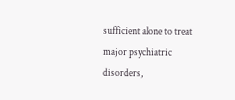sufficient alone to treat major psychiatric disorders,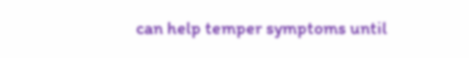can help temper symptoms until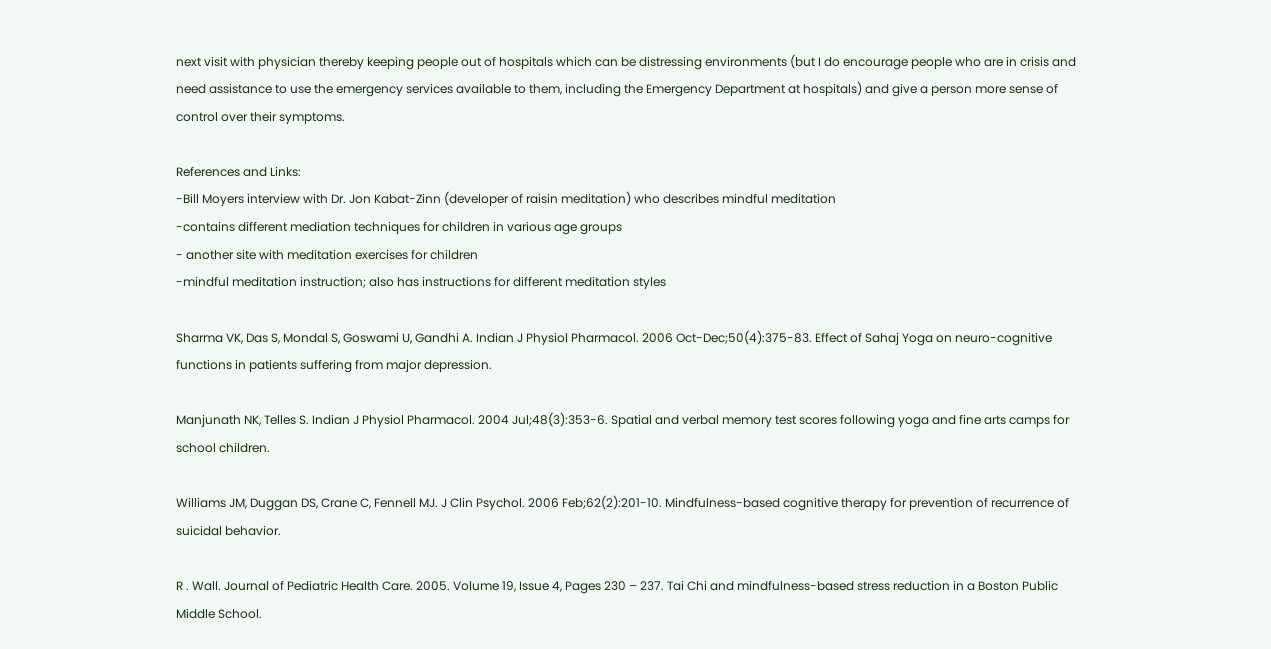next visit with physician thereby keeping people out of hospitals which can be distressing environments (but I do encourage people who are in crisis and need assistance to use the emergency services available to them, including the Emergency Department at hospitals) and give a person more sense of control over their symptoms.

References and Links:
-Bill Moyers interview with Dr. Jon Kabat-Zinn (developer of raisin meditation) who describes mindful meditation
-contains different mediation techniques for children in various age groups
- another site with meditation exercises for children
-mindful meditation instruction; also has instructions for different meditation styles

Sharma VK, Das S, Mondal S, Goswami U, Gandhi A. Indian J Physiol Pharmacol. 2006 Oct-Dec;50(4):375-83. Effect of Sahaj Yoga on neuro-cognitive functions in patients suffering from major depression.

Manjunath NK, Telles S. Indian J Physiol Pharmacol. 2004 Jul;48(3):353-6. Spatial and verbal memory test scores following yoga and fine arts camps for school children.

Williams JM, Duggan DS, Crane C, Fennell MJ. J Clin Psychol. 2006 Feb;62(2):201-10. Mindfulness-based cognitive therapy for prevention of recurrence of suicidal behavior.

R . Wall. Journal of Pediatric Health Care. 2005. Volume 19, Issue 4, Pages 230 – 237. Tai Chi and mindfulness-based stress reduction in a Boston Public Middle School.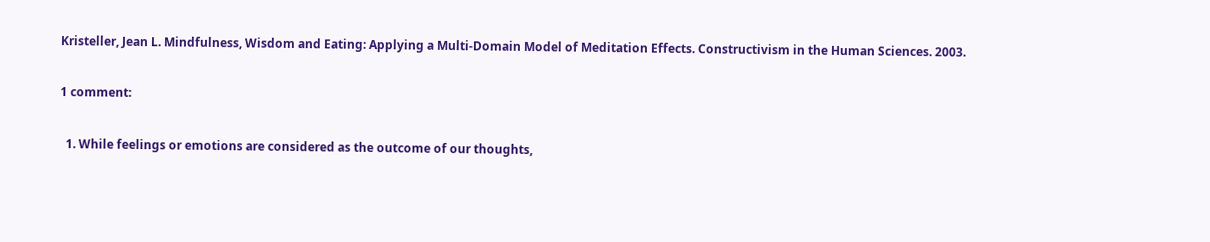Kristeller, Jean L. Mindfulness, Wisdom and Eating: Applying a Multi-Domain Model of Meditation Effects. Constructivism in the Human Sciences. 2003.

1 comment:

  1. While feelings or emotions are considered as the outcome of our thoughts,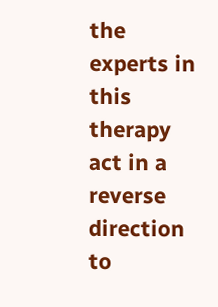the experts in this therapy act in a reverse direction to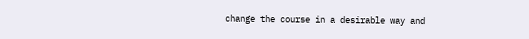change the course in a desirable way and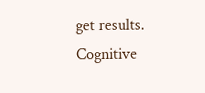get results. Cognitive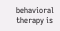behavioral therapy is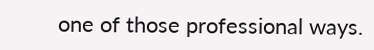one of those professional ways.